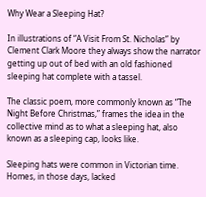Why Wear a Sleeping Hat?

In illustrations of “A Visit From St. Nicholas” by Clement Clark Moore they always show the narrator getting up out of bed with an old fashioned sleeping hat complete with a tassel.

The classic poem, more commonly known as “The Night Before Christmas,” frames the idea in the collective mind as to what a sleeping hat, also known as a sleeping cap, looks like.

Sleeping hats were common in Victorian time. Homes, in those days, lacked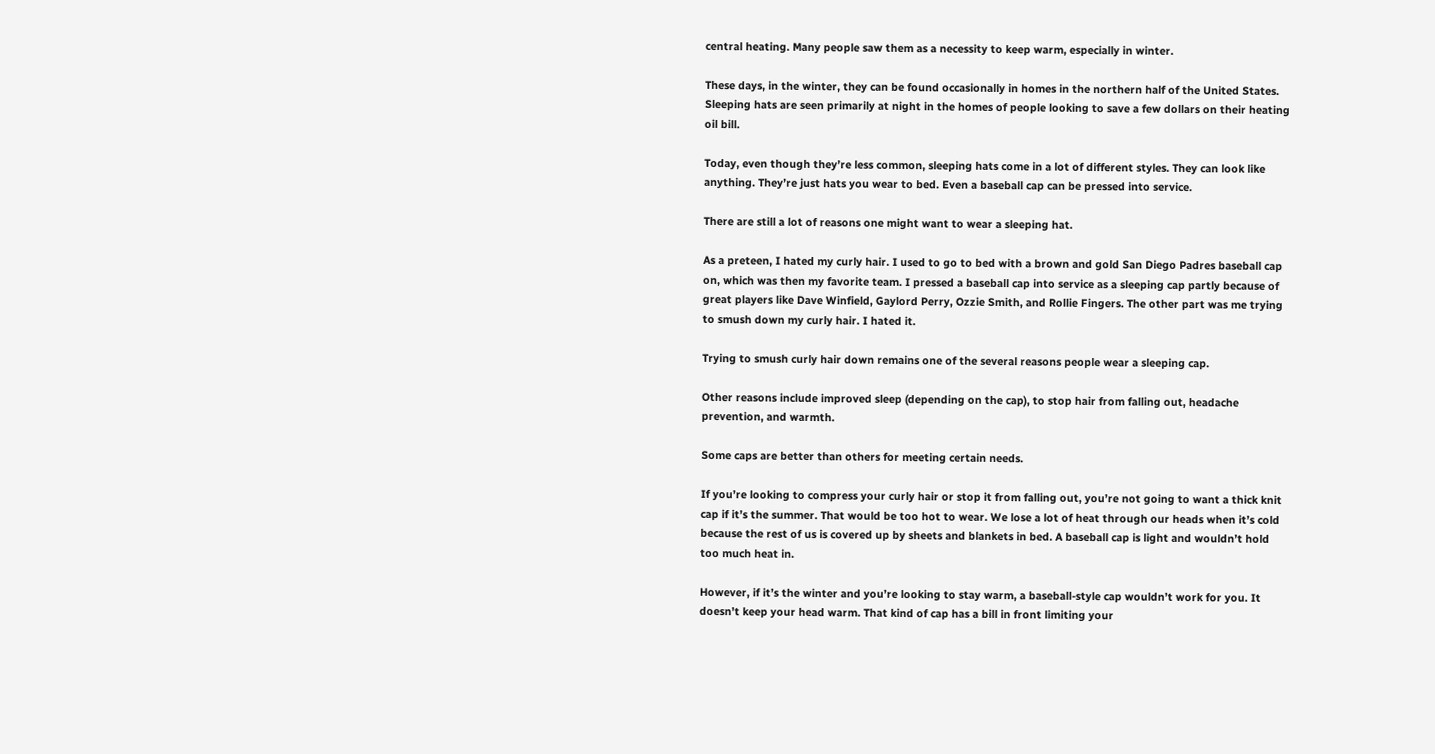central heating. Many people saw them as a necessity to keep warm, especially in winter.

These days, in the winter, they can be found occasionally in homes in the northern half of the United States. Sleeping hats are seen primarily at night in the homes of people looking to save a few dollars on their heating oil bill.

Today, even though they’re less common, sleeping hats come in a lot of different styles. They can look like anything. They’re just hats you wear to bed. Even a baseball cap can be pressed into service.

There are still a lot of reasons one might want to wear a sleeping hat.

As a preteen, I hated my curly hair. I used to go to bed with a brown and gold San Diego Padres baseball cap on, which was then my favorite team. I pressed a baseball cap into service as a sleeping cap partly because of great players like Dave Winfield, Gaylord Perry, Ozzie Smith, and Rollie Fingers. The other part was me trying to smush down my curly hair. I hated it.

Trying to smush curly hair down remains one of the several reasons people wear a sleeping cap.

Other reasons include improved sleep (depending on the cap), to stop hair from falling out, headache prevention, and warmth.

Some caps are better than others for meeting certain needs.

If you’re looking to compress your curly hair or stop it from falling out, you’re not going to want a thick knit cap if it’s the summer. That would be too hot to wear. We lose a lot of heat through our heads when it’s cold because the rest of us is covered up by sheets and blankets in bed. A baseball cap is light and wouldn’t hold too much heat in.

However, if it’s the winter and you’re looking to stay warm, a baseball-style cap wouldn’t work for you. It doesn’t keep your head warm. That kind of cap has a bill in front limiting your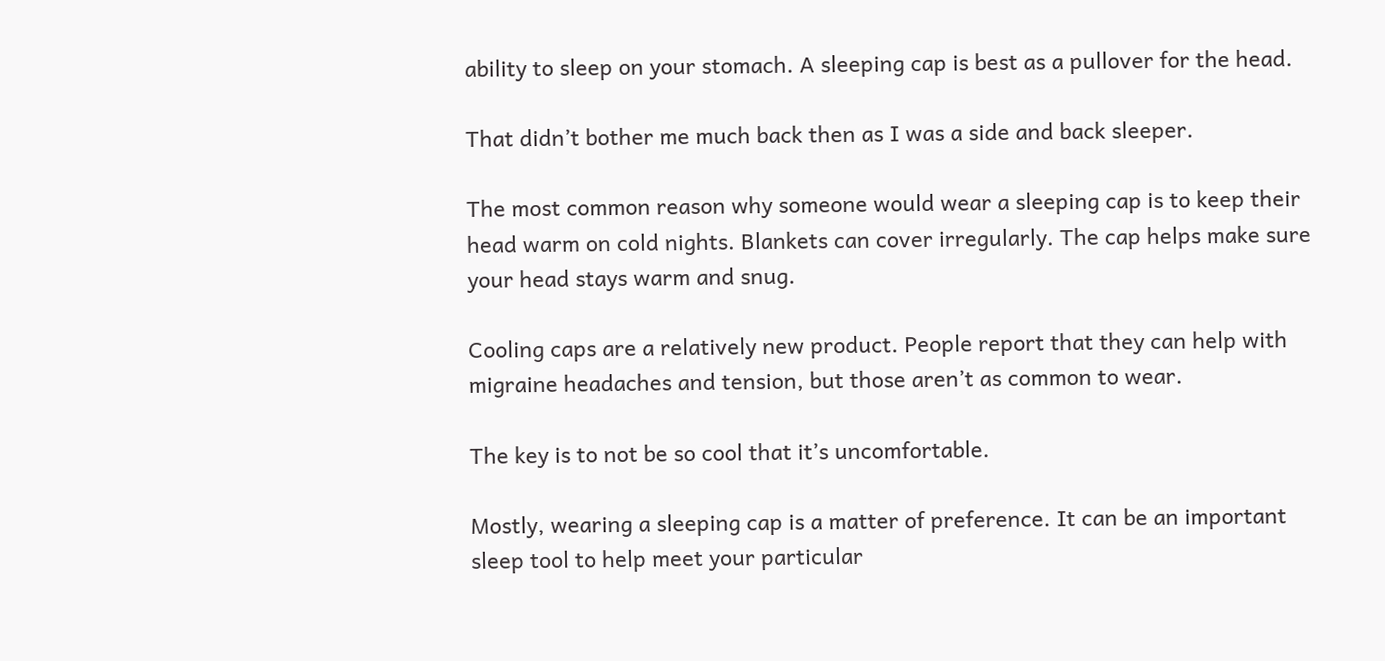ability to sleep on your stomach. A sleeping cap is best as a pullover for the head.

That didn’t bother me much back then as I was a side and back sleeper.

The most common reason why someone would wear a sleeping cap is to keep their head warm on cold nights. Blankets can cover irregularly. The cap helps make sure your head stays warm and snug.

Cooling caps are a relatively new product. People report that they can help with migraine headaches and tension, but those aren’t as common to wear.

The key is to not be so cool that it’s uncomfortable.

Mostly, wearing a sleeping cap is a matter of preference. It can be an important sleep tool to help meet your particular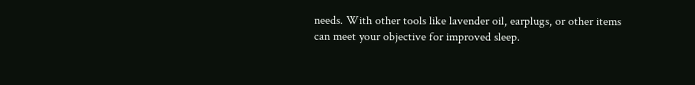needs. With other tools like lavender oil, earplugs, or other items can meet your objective for improved sleep.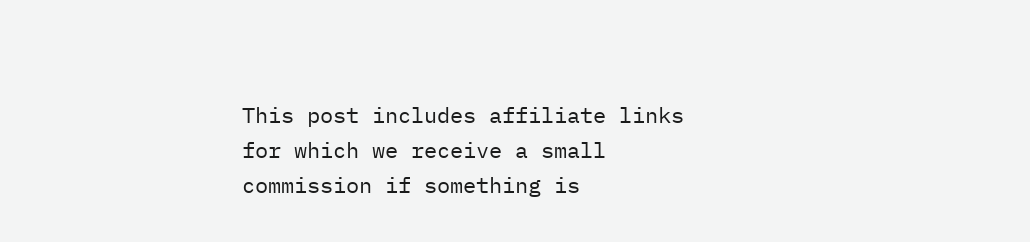This post includes affiliate links for which we receive a small commission if something is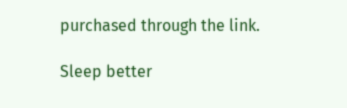purchased through the link.

Sleep better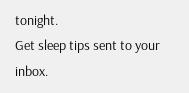tonight.
Get sleep tips sent to your inbox.